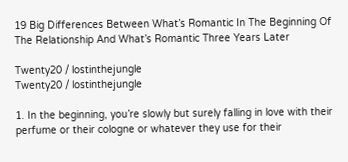19 Big Differences Between What’s Romantic In The Beginning Of The Relationship And What’s Romantic Three Years Later

Twenty20 / lostinthejungle
Twenty20 / lostinthejungle

1. In the beginning, you’re slowly but surely falling in love with their perfume or their cologne or whatever they use for their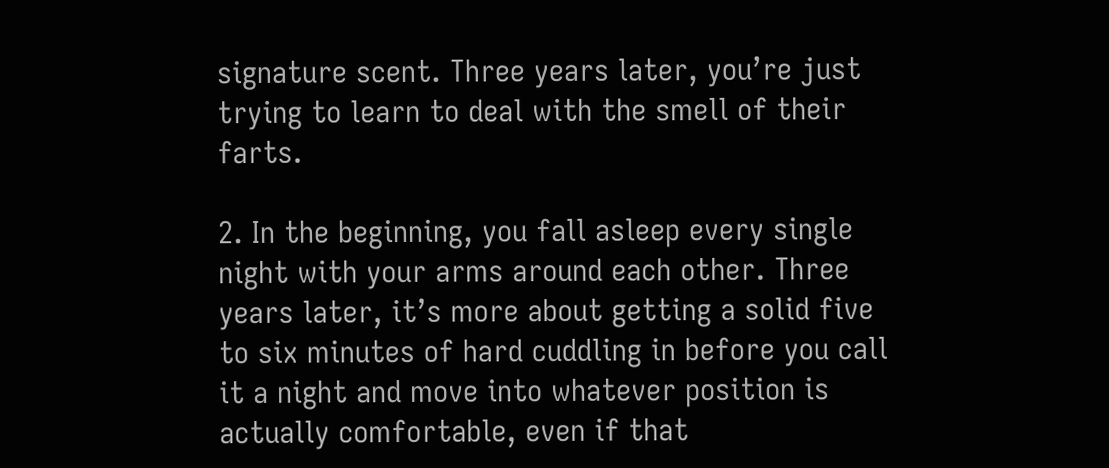signature scent. Three years later, you’re just trying to learn to deal with the smell of their farts.

2. In the beginning, you fall asleep every single night with your arms around each other. Three years later, it’s more about getting a solid five to six minutes of hard cuddling in before you call it a night and move into whatever position is actually comfortable, even if that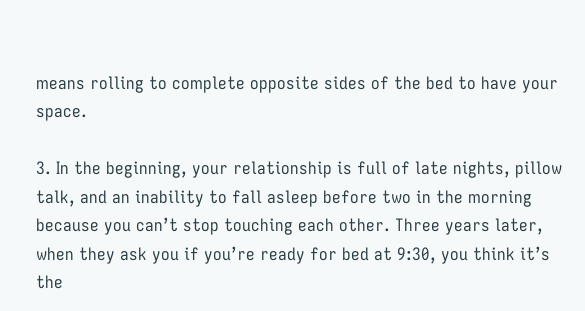means rolling to complete opposite sides of the bed to have your space.

3. In the beginning, your relationship is full of late nights, pillow talk, and an inability to fall asleep before two in the morning because you can’t stop touching each other. Three years later, when they ask you if you’re ready for bed at 9:30, you think it’s the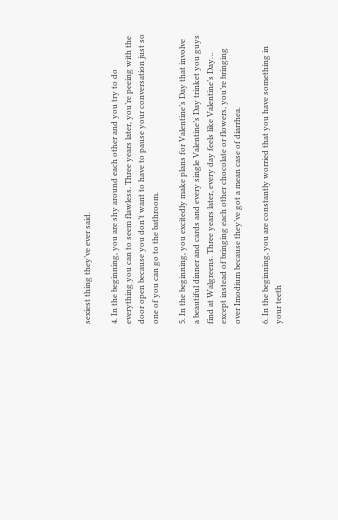sexiest thing they’ve ever said.

4. In the beginning, you are shy around each other and you try to do everything you can to seem flawless. Three years later, you’re peeing with the door open because you don’t want to have to pause your conversation just so one of you can go to the bathroom.

5. In the beginning, you excitedly make plans for Valentine’s Day that involve a beautiful dinner and cards and every single Valentine’s Day trinket you guys find at Walgreens. Three years later, every day feels like Valentine’s Day… except instead of bringing each other chocolate or flowers, you’re bringing over Imodium because they’ve got a mean case of diarrhea.

6. In the beginning, you are constantly worried that you have something in your teeth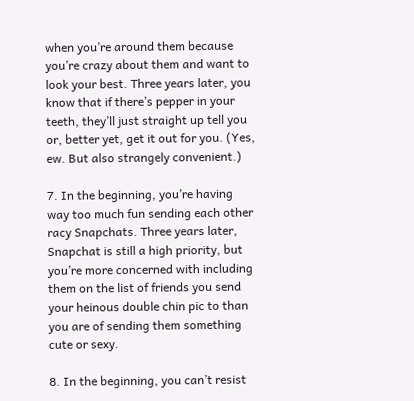when you’re around them because you’re crazy about them and want to look your best. Three years later, you know that if there’s pepper in your teeth, they’ll just straight up tell you or, better yet, get it out for you. (Yes, ew. But also strangely convenient.)

7. In the beginning, you’re having way too much fun sending each other racy Snapchats. Three years later, Snapchat is still a high priority, but you’re more concerned with including them on the list of friends you send your heinous double chin pic to than you are of sending them something cute or sexy.

8. In the beginning, you can’t resist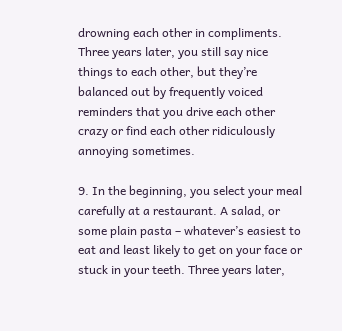drowning each other in compliments. Three years later, you still say nice things to each other, but they’re balanced out by frequently voiced reminders that you drive each other crazy or find each other ridiculously annoying sometimes.

9. In the beginning, you select your meal carefully at a restaurant. A salad, or some plain pasta – whatever’s easiest to eat and least likely to get on your face or stuck in your teeth. Three years later,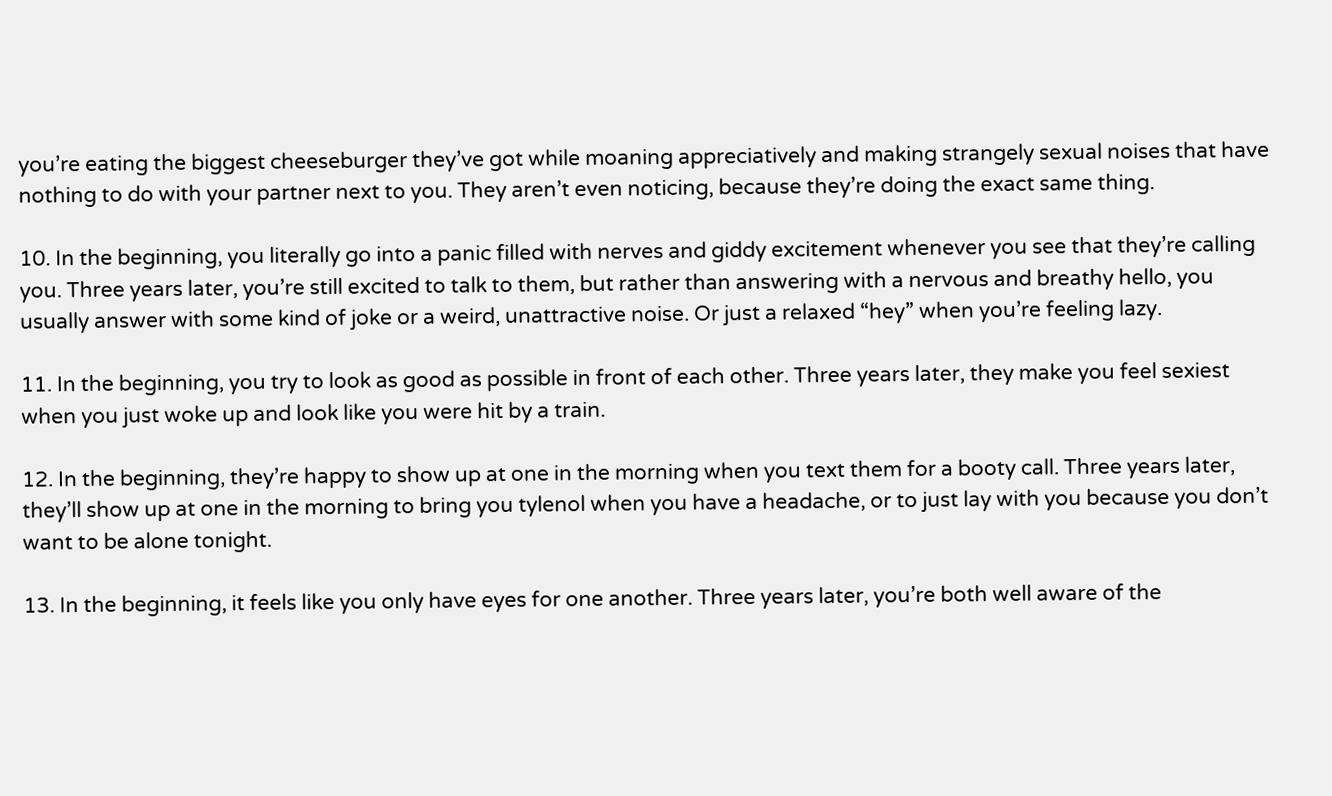you’re eating the biggest cheeseburger they’ve got while moaning appreciatively and making strangely sexual noises that have nothing to do with your partner next to you. They aren’t even noticing, because they’re doing the exact same thing.

10. In the beginning, you literally go into a panic filled with nerves and giddy excitement whenever you see that they’re calling you. Three years later, you’re still excited to talk to them, but rather than answering with a nervous and breathy hello, you usually answer with some kind of joke or a weird, unattractive noise. Or just a relaxed “hey” when you’re feeling lazy.

11. In the beginning, you try to look as good as possible in front of each other. Three years later, they make you feel sexiest when you just woke up and look like you were hit by a train.

12. In the beginning, they’re happy to show up at one in the morning when you text them for a booty call. Three years later, they’ll show up at one in the morning to bring you tylenol when you have a headache, or to just lay with you because you don’t want to be alone tonight.

13. In the beginning, it feels like you only have eyes for one another. Three years later, you’re both well aware of the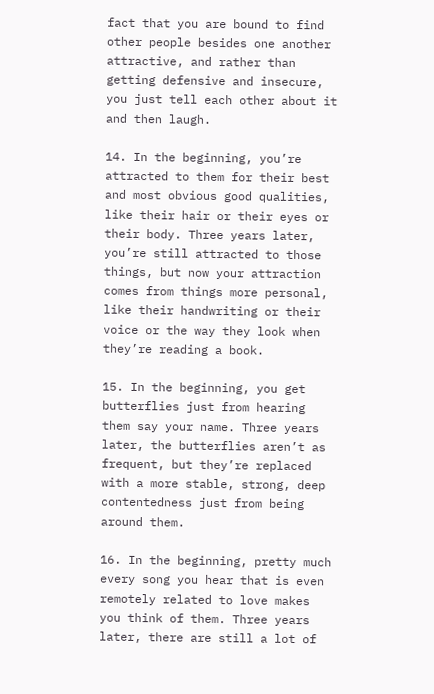fact that you are bound to find other people besides one another attractive, and rather than getting defensive and insecure, you just tell each other about it and then laugh.

14. In the beginning, you’re attracted to them for their best and most obvious good qualities, like their hair or their eyes or their body. Three years later, you’re still attracted to those things, but now your attraction comes from things more personal, like their handwriting or their voice or the way they look when they’re reading a book.

15. In the beginning, you get butterflies just from hearing them say your name. Three years later, the butterflies aren’t as frequent, but they’re replaced with a more stable, strong, deep contentedness just from being around them.

16. In the beginning, pretty much every song you hear that is even remotely related to love makes you think of them. Three years later, there are still a lot of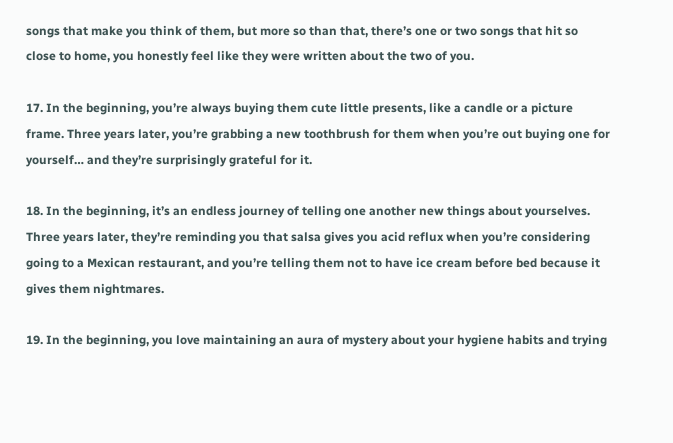songs that make you think of them, but more so than that, there’s one or two songs that hit so close to home, you honestly feel like they were written about the two of you.

17. In the beginning, you’re always buying them cute little presents, like a candle or a picture frame. Three years later, you’re grabbing a new toothbrush for them when you’re out buying one for yourself… and they’re surprisingly grateful for it.

18. In the beginning, it’s an endless journey of telling one another new things about yourselves. Three years later, they’re reminding you that salsa gives you acid reflux when you’re considering going to a Mexican restaurant, and you’re telling them not to have ice cream before bed because it gives them nightmares.

19. In the beginning, you love maintaining an aura of mystery about your hygiene habits and trying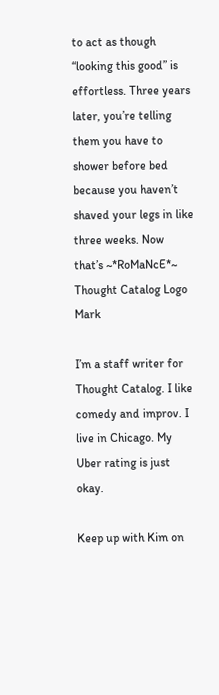to act as though “looking this good” is effortless. Three years later, you’re telling them you have to shower before bed because you haven’t shaved your legs in like three weeks. Now that’s ~*RoMaNcE*~ Thought Catalog Logo Mark

I’m a staff writer for Thought Catalog. I like comedy and improv. I live in Chicago. My Uber rating is just okay.

Keep up with Kim on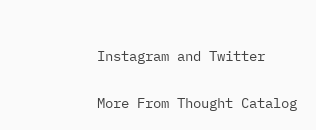Instagram and Twitter

More From Thought Catalog